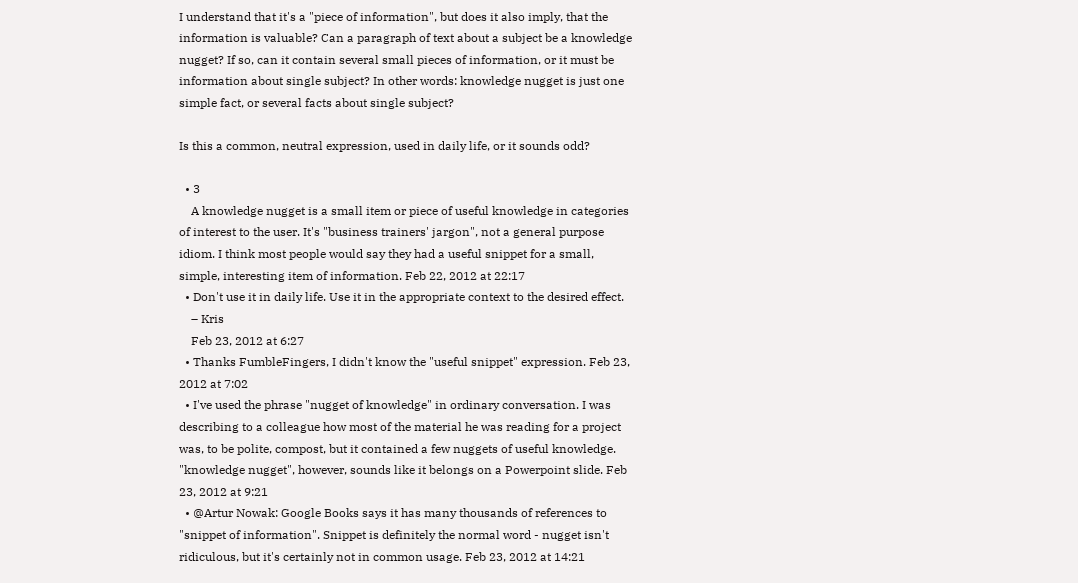I understand that it's a "piece of information", but does it also imply, that the information is valuable? Can a paragraph of text about a subject be a knowledge nugget? If so, can it contain several small pieces of information, or it must be information about single subject? In other words: knowledge nugget is just one simple fact, or several facts about single subject?

Is this a common, neutral expression, used in daily life, or it sounds odd?

  • 3
    A knowledge nugget is a small item or piece of useful knowledge in categories of interest to the user. It's "business trainers' jargon", not a general purpose idiom. I think most people would say they had a useful snippet for a small, simple, interesting item of information. Feb 22, 2012 at 22:17
  • Don't use it in daily life. Use it in the appropriate context to the desired effect.
    – Kris
    Feb 23, 2012 at 6:27
  • Thanks FumbleFingers, I didn't know the "useful snippet" expression. Feb 23, 2012 at 7:02
  • I've used the phrase "nugget of knowledge" in ordinary conversation. I was describing to a colleague how most of the material he was reading for a project was, to be polite, compost, but it contained a few nuggets of useful knowledge. "knowledge nugget", however, sounds like it belongs on a Powerpoint slide. Feb 23, 2012 at 9:21
  • @Artur Nowak: Google Books says it has many thousands of references to "snippet of information". Snippet is definitely the normal word - nugget isn't ridiculous, but it's certainly not in common usage. Feb 23, 2012 at 14:21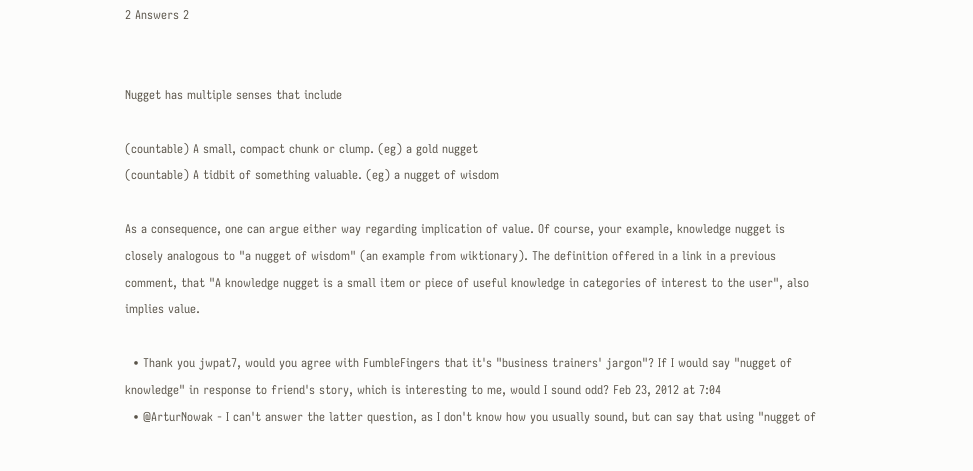2 Answers 2


Nugget has multiple senses that include

(countable) A small, compact chunk or clump. (eg) a gold nugget
(countable) A tidbit of something valuable. (eg) a nugget of wisdom

As a consequence, one can argue either way regarding implication of value. Of course, your example, knowledge nugget is closely analogous to "a nugget of wisdom" (an example from wiktionary). The definition offered in a link in a previous comment, that "A knowledge nugget is a small item or piece of useful knowledge in categories of interest to the user", also implies value.

  • Thank you jwpat7, would you agree with FumbleFingers that it's "business trainers' jargon"? If I would say "nugget of knowledge" in response to friend's story, which is interesting to me, would I sound odd? Feb 23, 2012 at 7:04
  • @ArturNowak - I can't answer the latter question, as I don't know how you usually sound, but can say that using "nugget of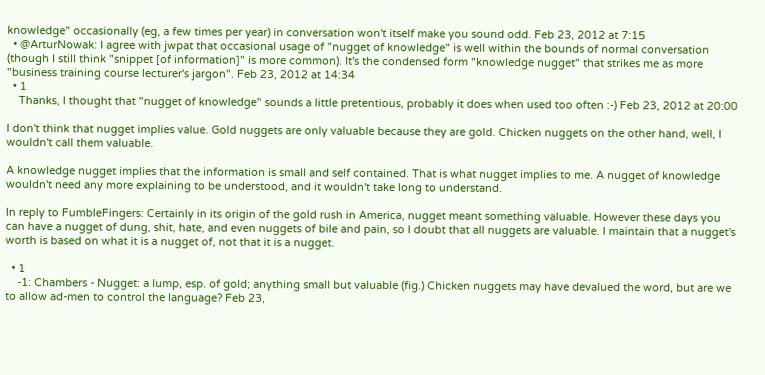knowledge" occasionally (eg, a few times per year) in conversation won't itself make you sound odd. Feb 23, 2012 at 7:15
  • @ArturNowak: I agree with jwpat that occasional usage of "nugget of knowledge" is well within the bounds of normal conversation (though I still think "snippet [of information]" is more common). It's the condensed form "knowledge nugget" that strikes me as more "business training course lecturer's jargon". Feb 23, 2012 at 14:34
  • 1
    Thanks, I thought that "nugget of knowledge" sounds a little pretentious, probably it does when used too often :-) Feb 23, 2012 at 20:00

I don't think that nugget implies value. Gold nuggets are only valuable because they are gold. Chicken nuggets on the other hand, well, I wouldn't call them valuable.

A knowledge nugget implies that the information is small and self contained. That is what nugget implies to me. A nugget of knowledge wouldn't need any more explaining to be understood, and it wouldn't take long to understand.

In reply to FumbleFingers: Certainly in its origin of the gold rush in America, nugget meant something valuable. However these days you can have a nugget of dung, shit, hate, and even nuggets of bile and pain, so I doubt that all nuggets are valuable. I maintain that a nugget's worth is based on what it is a nugget of, not that it is a nugget.

  • 1
    -1: Chambers - Nugget: a lump, esp. of gold; anything small but valuable (fig.) Chicken nuggets may have devalued the word, but are we to allow ad-men to control the language? Feb 23,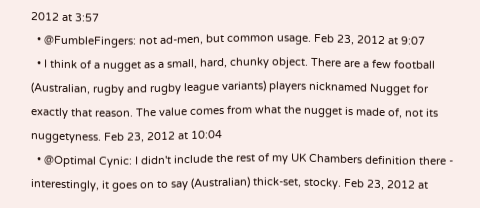2012 at 3:57
  • @FumbleFingers: not ad-men, but common usage. Feb 23, 2012 at 9:07
  • I think of a nugget as a small, hard, chunky object. There are a few football (Australian, rugby and rugby league variants) players nicknamed Nugget for exactly that reason. The value comes from what the nugget is made of, not its nuggetyness. Feb 23, 2012 at 10:04
  • @Optimal Cynic: I didn't include the rest of my UK Chambers definition there - interestingly, it goes on to say (Australian) thick-set, stocky. Feb 23, 2012 at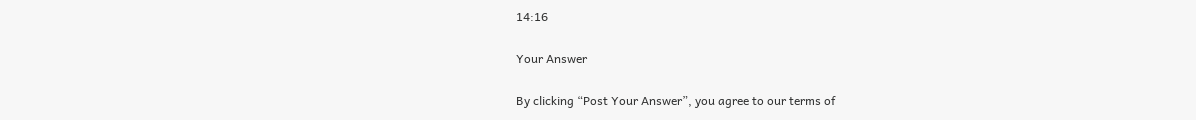14:16

Your Answer

By clicking “Post Your Answer”, you agree to our terms of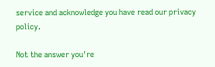service and acknowledge you have read our privacy policy.

Not the answer you're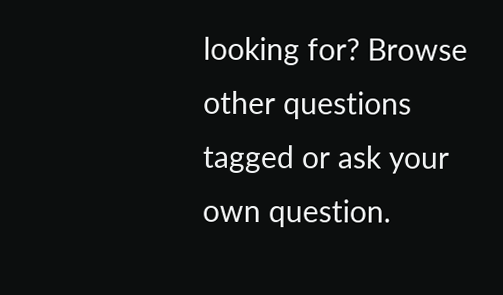looking for? Browse other questions tagged or ask your own question.